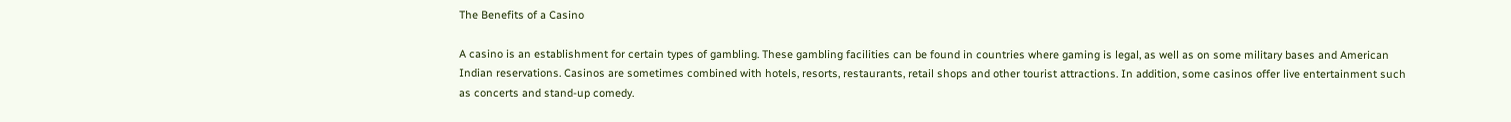The Benefits of a Casino

A casino is an establishment for certain types of gambling. These gambling facilities can be found in countries where gaming is legal, as well as on some military bases and American Indian reservations. Casinos are sometimes combined with hotels, resorts, restaurants, retail shops and other tourist attractions. In addition, some casinos offer live entertainment such as concerts and stand-up comedy.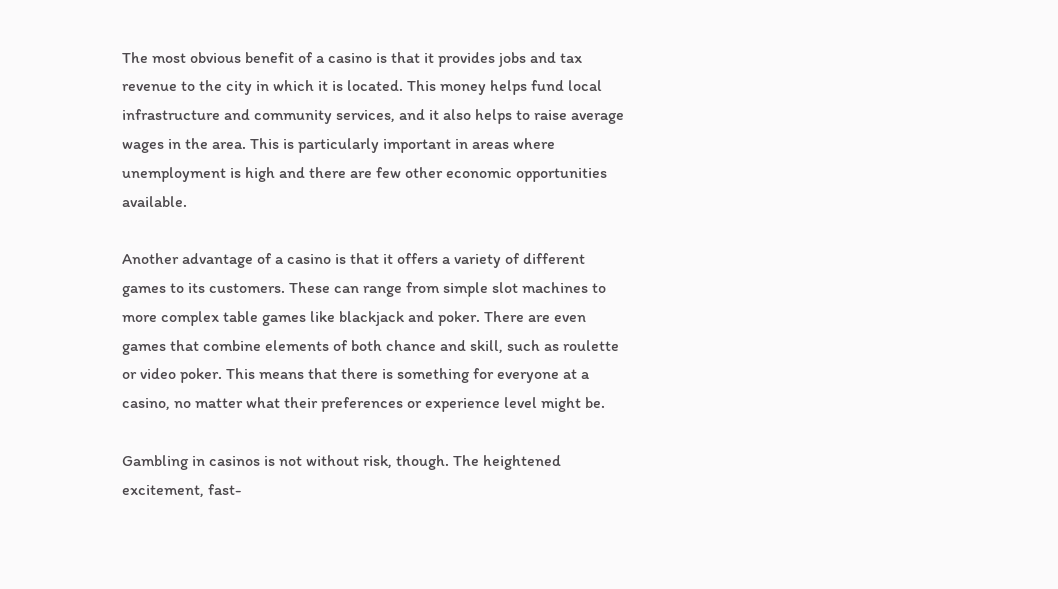The most obvious benefit of a casino is that it provides jobs and tax revenue to the city in which it is located. This money helps fund local infrastructure and community services, and it also helps to raise average wages in the area. This is particularly important in areas where unemployment is high and there are few other economic opportunities available.

Another advantage of a casino is that it offers a variety of different games to its customers. These can range from simple slot machines to more complex table games like blackjack and poker. There are even games that combine elements of both chance and skill, such as roulette or video poker. This means that there is something for everyone at a casino, no matter what their preferences or experience level might be.

Gambling in casinos is not without risk, though. The heightened excitement, fast-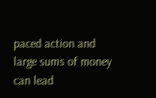paced action and large sums of money can lead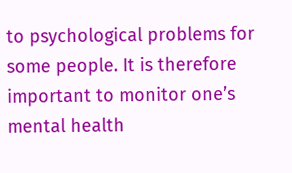to psychological problems for some people. It is therefore important to monitor one’s mental health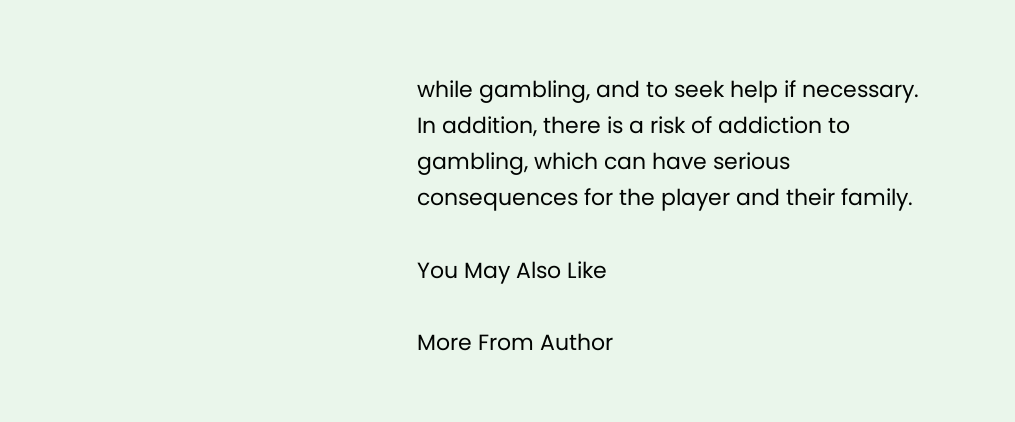while gambling, and to seek help if necessary. In addition, there is a risk of addiction to gambling, which can have serious consequences for the player and their family.

You May Also Like

More From Author